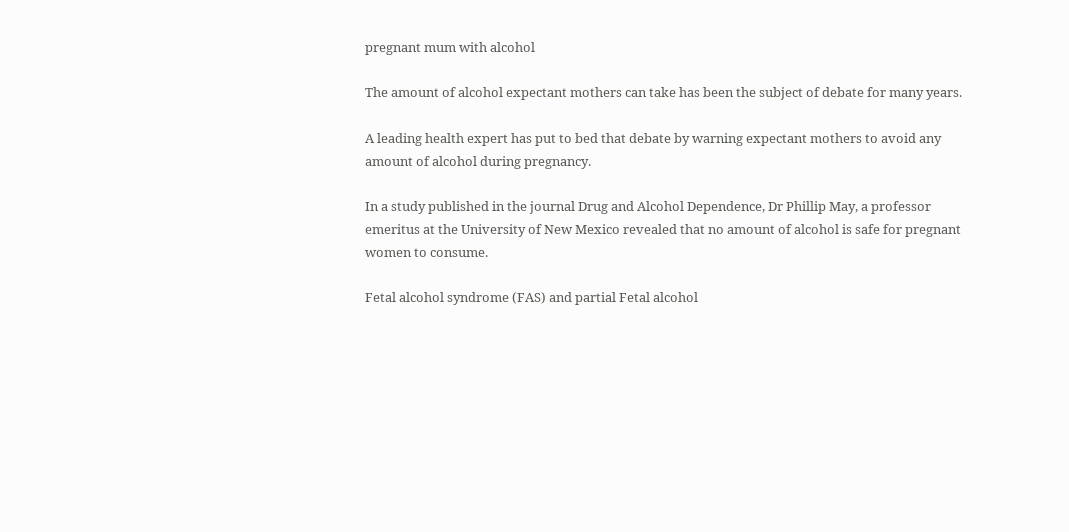pregnant mum with alcohol

The amount of alcohol expectant mothers can take has been the subject of debate for many years.

A leading health expert has put to bed that debate by warning expectant mothers to avoid any amount of alcohol during pregnancy.

In a study published in the journal Drug and Alcohol Dependence, Dr Phillip May, a professor emeritus at the University of New Mexico revealed that no amount of alcohol is safe for pregnant women to consume.

Fetal alcohol syndrome (FAS) and partial Fetal alcohol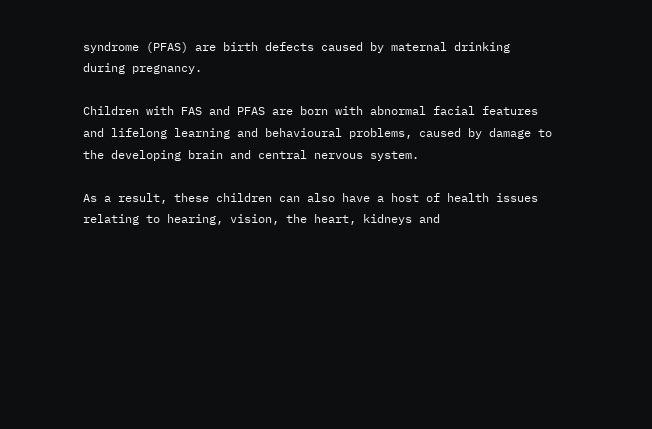syndrome (PFAS) are birth defects caused by maternal drinking during pregnancy.

Children with FAS and PFAS are born with abnormal facial features and lifelong learning and behavioural problems, caused by damage to the developing brain and central nervous system.

As a result, these children can also have a host of health issues relating to hearing, vision, the heart, kidneys and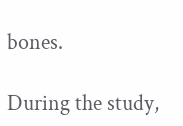bones.

During the study,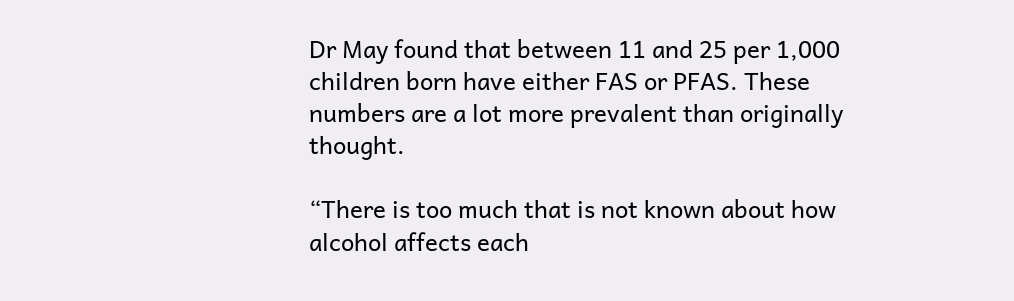Dr May found that between 11 and 25 per 1,000 children born have either FAS or PFAS. These numbers are a lot more prevalent than originally thought.

“There is too much that is not known about how alcohol affects each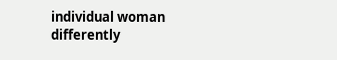individual woman differently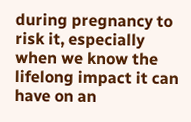during pregnancy to risk it, especially when we know the lifelong impact it can have on an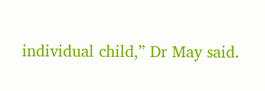individual child,” Dr May said.